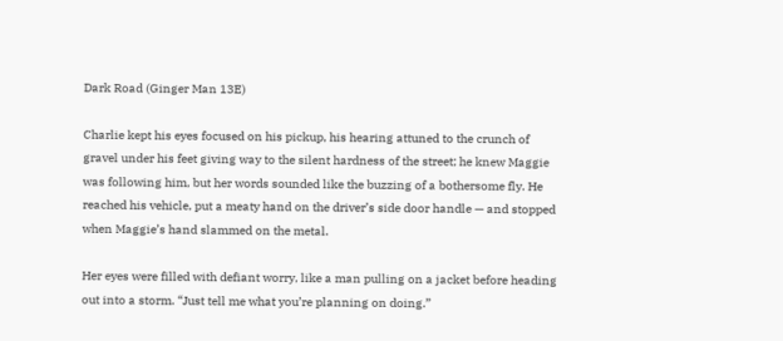Dark Road (Ginger Man 13E)

Charlie kept his eyes focused on his pickup, his hearing attuned to the crunch of gravel under his feet giving way to the silent hardness of the street; he knew Maggie was following him, but her words sounded like the buzzing of a bothersome fly. He reached his vehicle, put a meaty hand on the driver’s side door handle — and stopped when Maggie’s hand slammed on the metal.

Her eyes were filled with defiant worry, like a man pulling on a jacket before heading out into a storm. “Just tell me what you’re planning on doing.”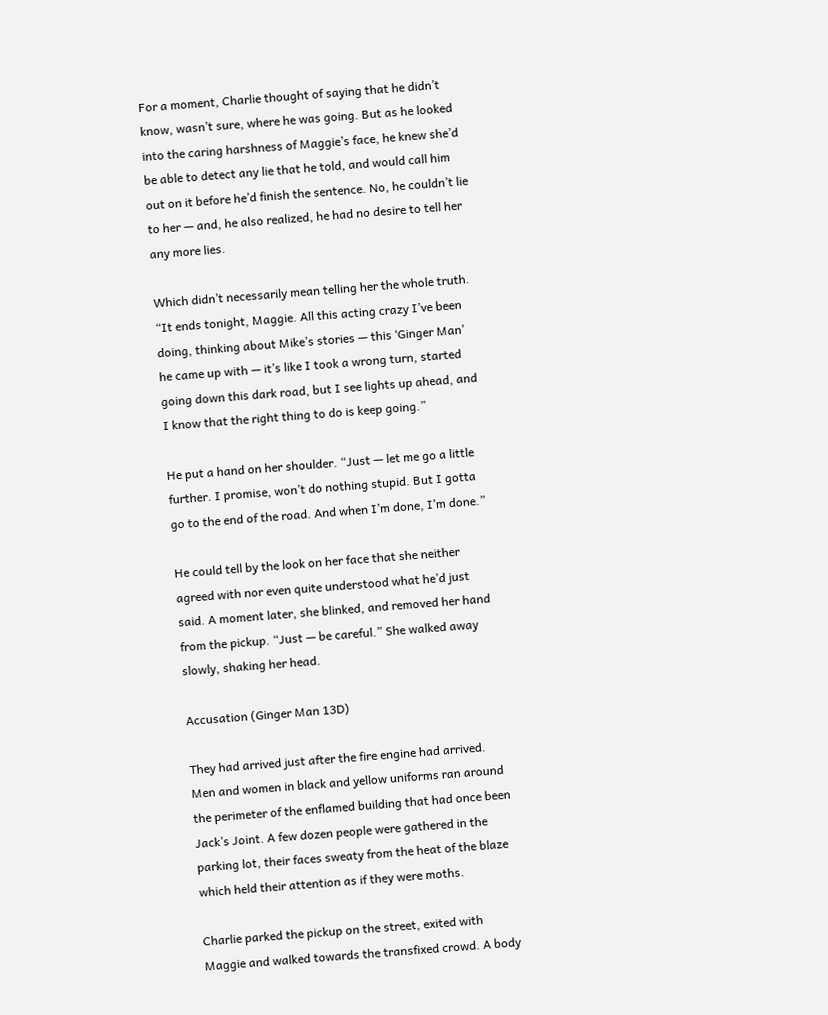For a moment, Charlie thought of saying that he didn’t know, wasn’t sure, where he was going. But as he looked into the caring harshness of Maggie’s face, he knew she’d be able to detect any lie that he told, and would call him out on it before he’d finish the sentence. No, he couldn’t lie to her — and, he also realized, he had no desire to tell her any more lies.

Which didn’t necessarily mean telling her the whole truth. “It ends tonight, Maggie. All this acting crazy I’ve been doing, thinking about Mike’s stories — this ‘Ginger Man’ he came up with — it’s like I took a wrong turn, started going down this dark road, but I see lights up ahead, and I know that the right thing to do is keep going.”

He put a hand on her shoulder. “Just — let me go a little further. I promise, won’t do nothing stupid. But I gotta go to the end of the road. And when I’m done, I’m done.”

He could tell by the look on her face that she neither agreed with nor even quite understood what he’d just said. A moment later, she blinked, and removed her hand from the pickup. “Just — be careful.” She walked away slowly, shaking her head.

Accusation (Ginger Man 13D)

They had arrived just after the fire engine had arrived. Men and women in black and yellow uniforms ran around the perimeter of the enflamed building that had once been Jack’s Joint. A few dozen people were gathered in the parking lot, their faces sweaty from the heat of the blaze which held their attention as if they were moths.

Charlie parked the pickup on the street, exited with Maggie and walked towards the transfixed crowd. A body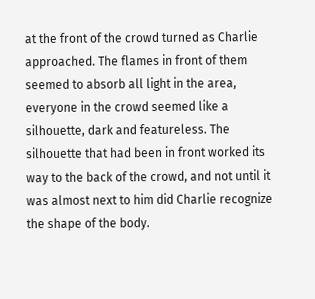at the front of the crowd turned as Charlie approached. The flames in front of them seemed to absorb all light in the area, everyone in the crowd seemed like a silhouette, dark and featureless. The silhouette that had been in front worked its way to the back of the crowd, and not until it was almost next to him did Charlie recognize the shape of the body.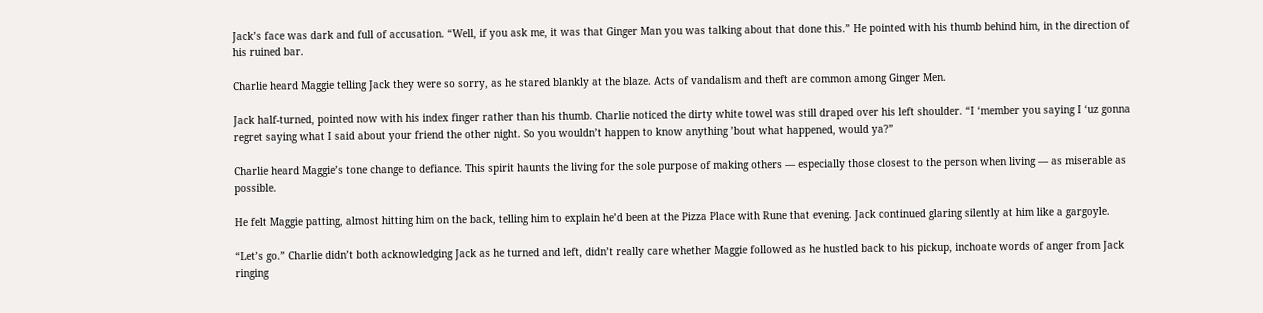Jack’s face was dark and full of accusation. “Well, if you ask me, it was that Ginger Man you was talking about that done this.” He pointed with his thumb behind him, in the direction of his ruined bar.

Charlie heard Maggie telling Jack they were so sorry, as he stared blankly at the blaze. Acts of vandalism and theft are common among Ginger Men.

Jack half-turned, pointed now with his index finger rather than his thumb. Charlie noticed the dirty white towel was still draped over his left shoulder. “I ‘member you saying I ‘uz gonna regret saying what I said about your friend the other night. So you wouldn’t happen to know anything ’bout what happened, would ya?”

Charlie heard Maggie’s tone change to defiance. This spirit haunts the living for the sole purpose of making others — especially those closest to the person when living — as miserable as possible.

He felt Maggie patting, almost hitting him on the back, telling him to explain he’d been at the Pizza Place with Rune that evening. Jack continued glaring silently at him like a gargoyle.

“Let’s go.” Charlie didn’t both acknowledging Jack as he turned and left, didn’t really care whether Maggie followed as he hustled back to his pickup, inchoate words of anger from Jack ringing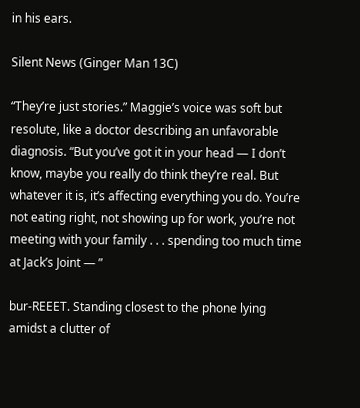in his ears.

Silent News (Ginger Man 13C)

“They’re just stories.” Maggie’s voice was soft but resolute, like a doctor describing an unfavorable diagnosis. “But you’ve got it in your head — I don’t know, maybe you really do think they’re real. But whatever it is, it’s affecting everything you do. You’re not eating right, not showing up for work, you’re not meeting with your family . . . spending too much time at Jack’s Joint — ”

bur-REEET. Standing closest to the phone lying amidst a clutter of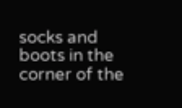socks and boots in the corner of the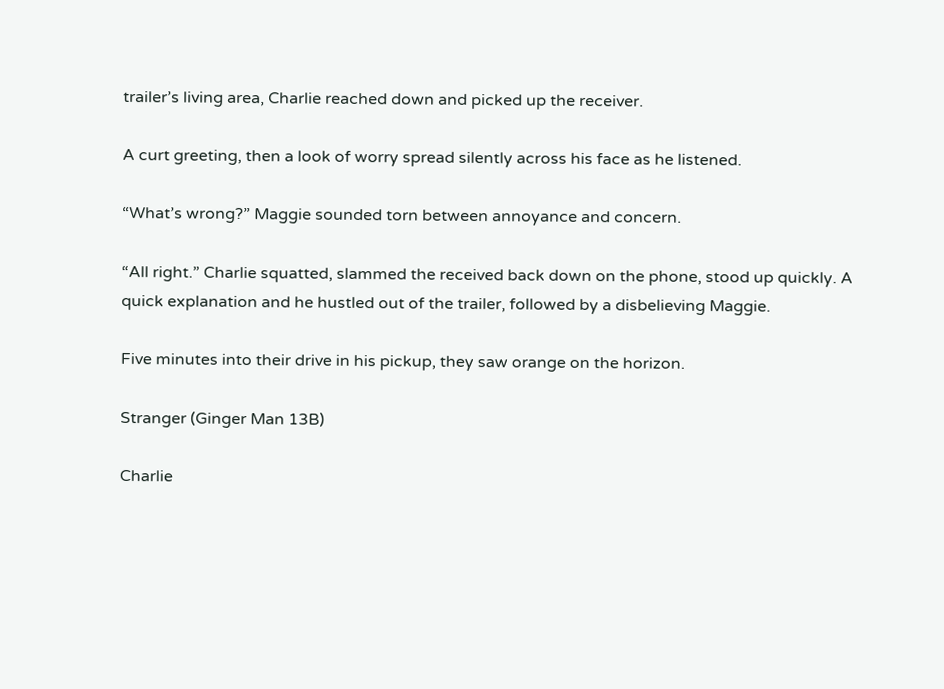trailer’s living area, Charlie reached down and picked up the receiver.

A curt greeting, then a look of worry spread silently across his face as he listened.

“What’s wrong?” Maggie sounded torn between annoyance and concern.

“All right.” Charlie squatted, slammed the received back down on the phone, stood up quickly. A quick explanation and he hustled out of the trailer, followed by a disbelieving Maggie.

Five minutes into their drive in his pickup, they saw orange on the horizon.

Stranger (Ginger Man 13B)

Charlie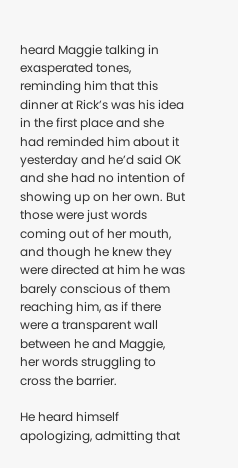heard Maggie talking in exasperated tones, reminding him that this dinner at Rick’s was his idea in the first place and she had reminded him about it yesterday and he’d said OK and she had no intention of showing up on her own. But those were just words coming out of her mouth, and though he knew they were directed at him he was barely conscious of them reaching him, as if there were a transparent wall between he and Maggie, her words struggling to cross the barrier.

He heard himself apologizing, admitting that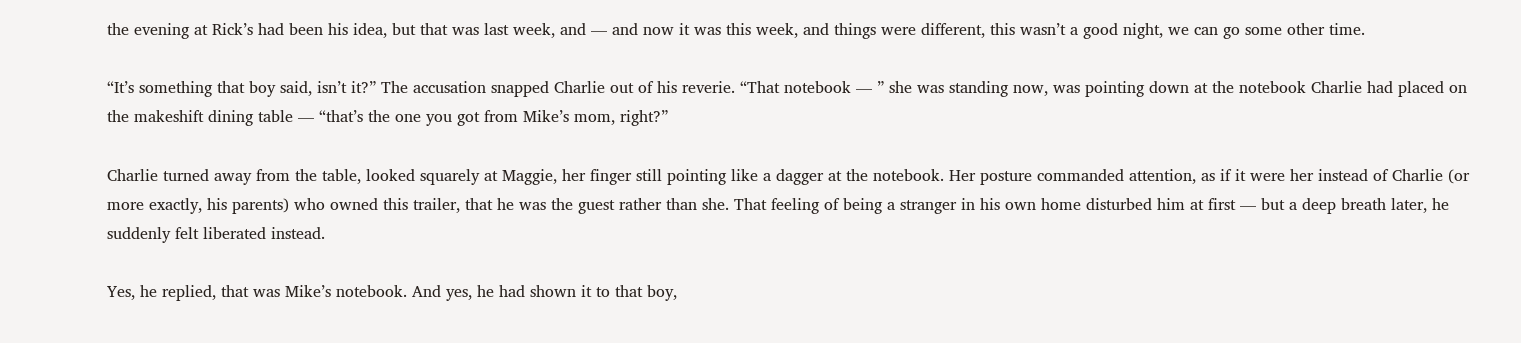the evening at Rick’s had been his idea, but that was last week, and — and now it was this week, and things were different, this wasn’t a good night, we can go some other time.

“It’s something that boy said, isn’t it?” The accusation snapped Charlie out of his reverie. “That notebook — ” she was standing now, was pointing down at the notebook Charlie had placed on the makeshift dining table — “that’s the one you got from Mike’s mom, right?”

Charlie turned away from the table, looked squarely at Maggie, her finger still pointing like a dagger at the notebook. Her posture commanded attention, as if it were her instead of Charlie (or more exactly, his parents) who owned this trailer, that he was the guest rather than she. That feeling of being a stranger in his own home disturbed him at first — but a deep breath later, he suddenly felt liberated instead.

Yes, he replied, that was Mike’s notebook. And yes, he had shown it to that boy,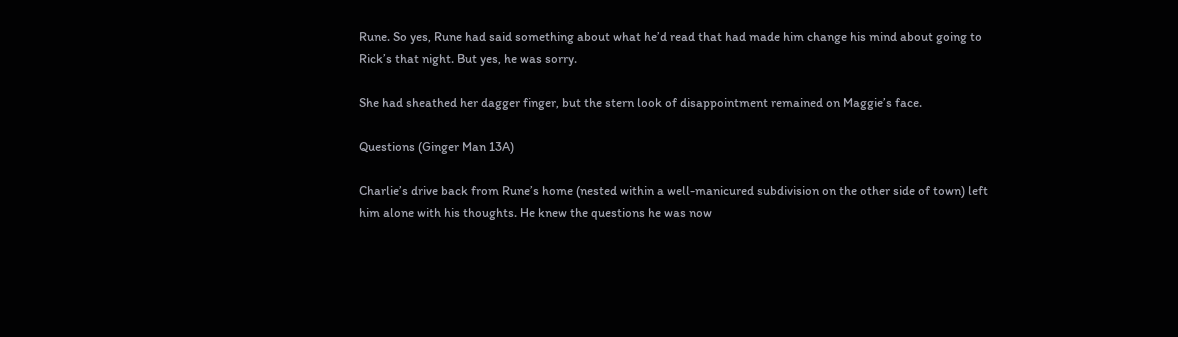Rune. So yes, Rune had said something about what he’d read that had made him change his mind about going to Rick’s that night. But yes, he was sorry.

She had sheathed her dagger finger, but the stern look of disappointment remained on Maggie’s face.

Questions (Ginger Man 13A)

Charlie’s drive back from Rune’s home (nested within a well-manicured subdivision on the other side of town) left him alone with his thoughts. He knew the questions he was now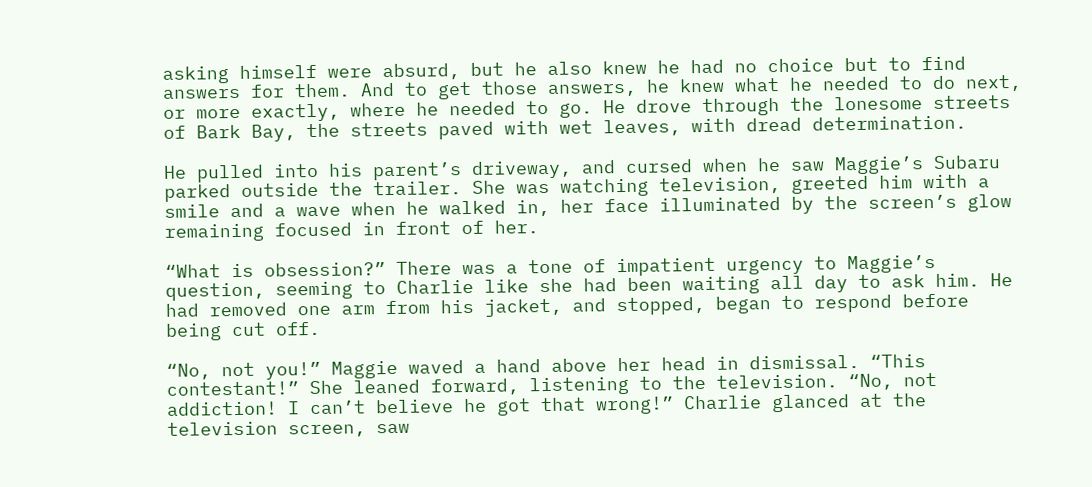asking himself were absurd, but he also knew he had no choice but to find answers for them. And to get those answers, he knew what he needed to do next, or more exactly, where he needed to go. He drove through the lonesome streets of Bark Bay, the streets paved with wet leaves, with dread determination.

He pulled into his parent’s driveway, and cursed when he saw Maggie’s Subaru parked outside the trailer. She was watching television, greeted him with a smile and a wave when he walked in, her face illuminated by the screen’s glow remaining focused in front of her.

“What is obsession?” There was a tone of impatient urgency to Maggie’s question, seeming to Charlie like she had been waiting all day to ask him. He had removed one arm from his jacket, and stopped, began to respond before being cut off.

“No, not you!” Maggie waved a hand above her head in dismissal. “This contestant!” She leaned forward, listening to the television. “No, not addiction! I can’t believe he got that wrong!” Charlie glanced at the television screen, saw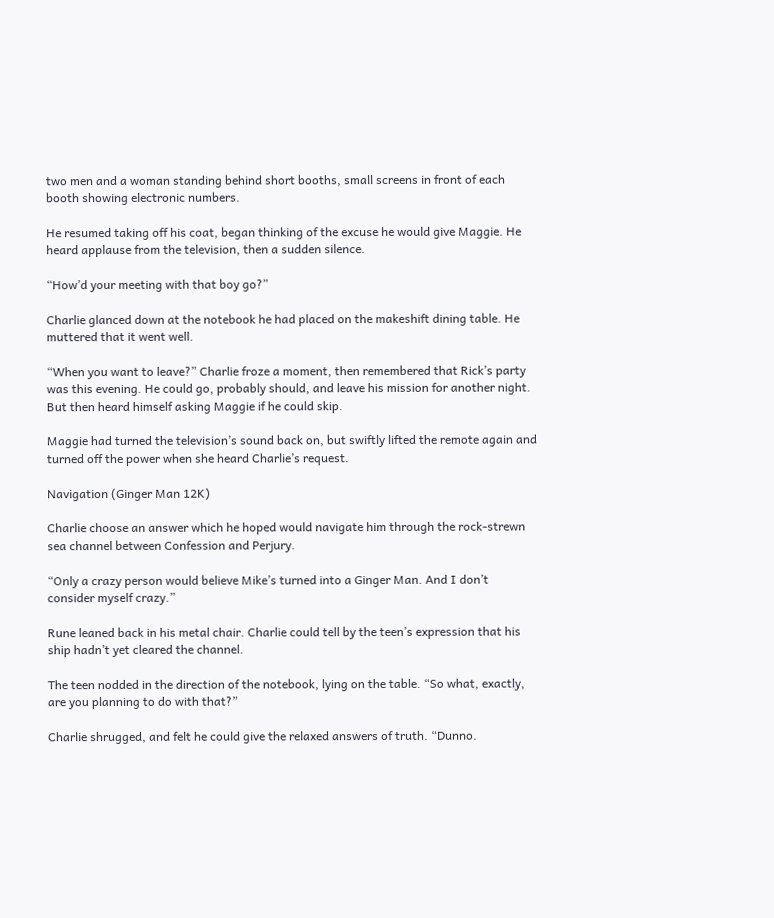two men and a woman standing behind short booths, small screens in front of each booth showing electronic numbers.

He resumed taking off his coat, began thinking of the excuse he would give Maggie. He heard applause from the television, then a sudden silence.

“How’d your meeting with that boy go?”

Charlie glanced down at the notebook he had placed on the makeshift dining table. He muttered that it went well.

“When you want to leave?” Charlie froze a moment, then remembered that Rick’s party was this evening. He could go, probably should, and leave his mission for another night. But then heard himself asking Maggie if he could skip.

Maggie had turned the television’s sound back on, but swiftly lifted the remote again and turned off the power when she heard Charlie’s request.

Navigation (Ginger Man 12K)

Charlie choose an answer which he hoped would navigate him through the rock-strewn sea channel between Confession and Perjury.

“Only a crazy person would believe Mike’s turned into a Ginger Man. And I don’t consider myself crazy.”

Rune leaned back in his metal chair. Charlie could tell by the teen’s expression that his ship hadn’t yet cleared the channel.

The teen nodded in the direction of the notebook, lying on the table. “So what, exactly, are you planning to do with that?”

Charlie shrugged, and felt he could give the relaxed answers of truth. “Dunno.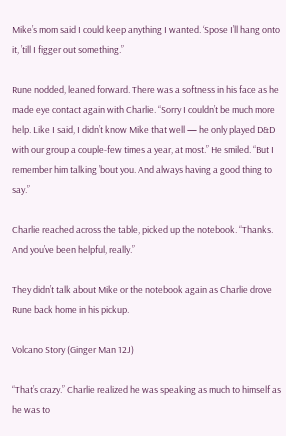Mike’s mom said I could keep anything I wanted. ‘Spose I’ll hang onto it, ’till I figger out something.”

Rune nodded, leaned forward. There was a softness in his face as he made eye contact again with Charlie. “Sorry I couldn’t be much more help. Like I said, I didn’t know Mike that well — he only played D&D with our group a couple-few times a year, at most.” He smiled. “But I remember him talking ’bout you. And always having a good thing to say.”

Charlie reached across the table, picked up the notebook. “Thanks. And you’ve been helpful, really.”

They didn’t talk about Mike or the notebook again as Charlie drove Rune back home in his pickup.

Volcano Story (Ginger Man 12J)

“That’s crazy.” Charlie realized he was speaking as much to himself as he was to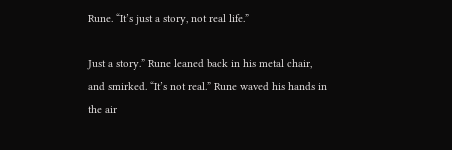Rune. “It’s just a story, not real life.”

Just a story.” Rune leaned back in his metal chair, and smirked. “It’s not real.” Rune waved his hands in the air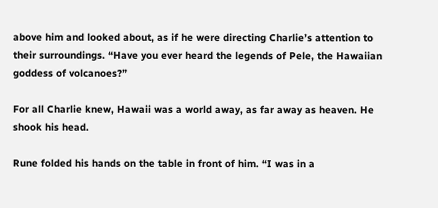above him and looked about, as if he were directing Charlie’s attention to their surroundings. “Have you ever heard the legends of Pele, the Hawaiian goddess of volcanoes?”

For all Charlie knew, Hawaii was a world away, as far away as heaven. He shook his head.

Rune folded his hands on the table in front of him. “I was in a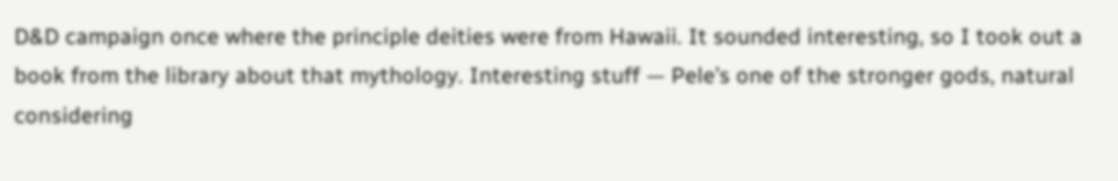D&D campaign once where the principle deities were from Hawaii. It sounded interesting, so I took out a book from the library about that mythology. Interesting stuff — Pele’s one of the stronger gods, natural considering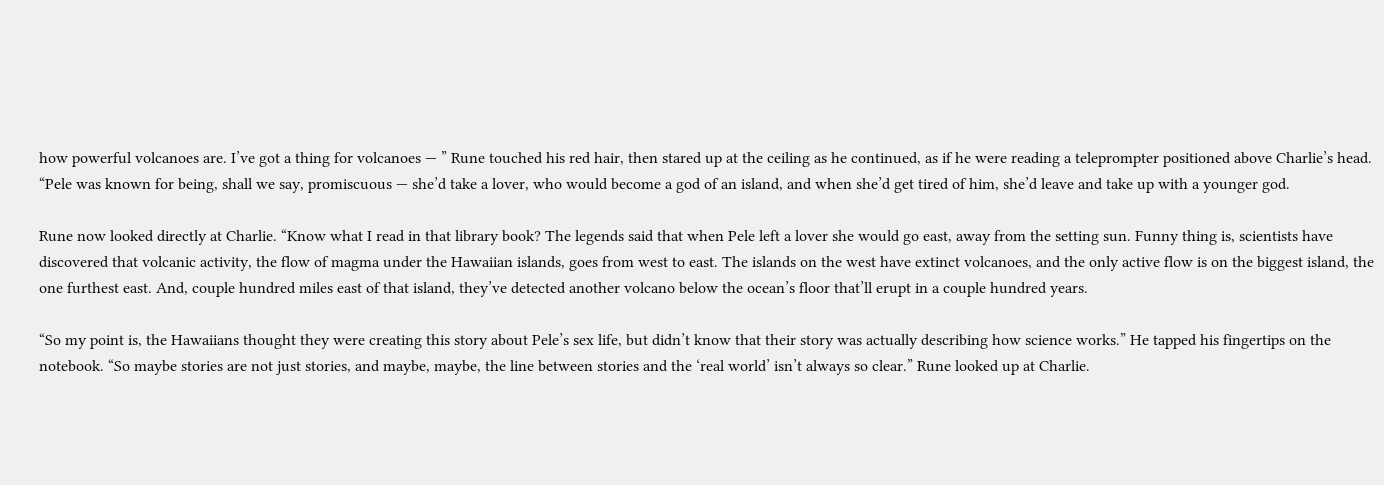how powerful volcanoes are. I’ve got a thing for volcanoes — ” Rune touched his red hair, then stared up at the ceiling as he continued, as if he were reading a teleprompter positioned above Charlie’s head. “Pele was known for being, shall we say, promiscuous — she’d take a lover, who would become a god of an island, and when she’d get tired of him, she’d leave and take up with a younger god.

Rune now looked directly at Charlie. “Know what I read in that library book? The legends said that when Pele left a lover she would go east, away from the setting sun. Funny thing is, scientists have discovered that volcanic activity, the flow of magma under the Hawaiian islands, goes from west to east. The islands on the west have extinct volcanoes, and the only active flow is on the biggest island, the one furthest east. And, couple hundred miles east of that island, they’ve detected another volcano below the ocean’s floor that’ll erupt in a couple hundred years.

“So my point is, the Hawaiians thought they were creating this story about Pele’s sex life, but didn’t know that their story was actually describing how science works.” He tapped his fingertips on the notebook. “So maybe stories are not just stories, and maybe, maybe, the line between stories and the ‘real world’ isn’t always so clear.” Rune looked up at Charlie.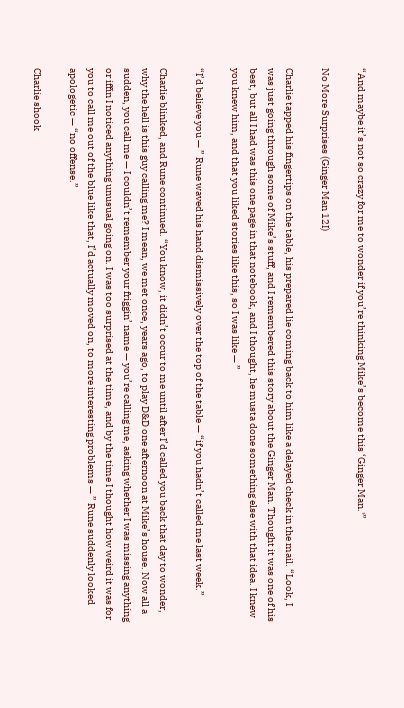“And maybe it’s not so crazy for me to wonder if you’re thinking Mike’s become this ‘Ginger Man.'”

No More Surprises (Ginger Man 12I)

Charlie tapped his fingertips on the table, his prepared lie coming back to him like a delayed check in the mail. “Look, I was just going through some of Mike’s stuff, and I remembered this story about the Ginger Man. Thought it was one of his best, but all I had was this one page in that notebook, and I thought, he musta done something else with that idea. I knew you knew him, and that you liked stories like this, so I was like — ”

“I’d believe you — ” Rune waved his hand dismissively over the top of the table — “if you hadn’t called me last week.”

Charlie blinked, and Rune continued. “You know, it didn’t occur to me until after I’d called you back that day to wonder, why the hell is this guy calling me? I mean, we met once, years ago, to play D&D one afternoon at Mike’s house. Now all a sudden, you call me — I couldn’t remember your friggin’ name — you’re calling me, asking whether I was missing anything or iffin I noticed anything unusual going on. I was too surprised at the time, and by the time I thought how weird it was for you to call me out of the blue like that, I’d actually moved on, to more interesting problems — ” Rune suddenly looked apologetic — “no offense.”

Charlie shook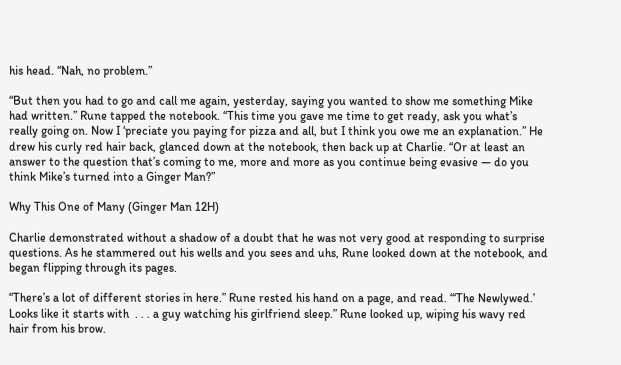his head. “Nah, no problem.”

“But then you had to go and call me again, yesterday, saying you wanted to show me something Mike had written.” Rune tapped the notebook. “This time you gave me time to get ready, ask you what’s really going on. Now I ‘preciate you paying for pizza and all, but I think you owe me an explanation.” He drew his curly red hair back, glanced down at the notebook, then back up at Charlie. “Or at least an answer to the question that’s coming to me, more and more as you continue being evasive — do you think Mike’s turned into a Ginger Man?”

Why This One of Many (Ginger Man 12H)

Charlie demonstrated without a shadow of a doubt that he was not very good at responding to surprise questions. As he stammered out his wells and you sees and uhs, Rune looked down at the notebook, and began flipping through its pages.

“There’s a lot of different stories in here.” Rune rested his hand on a page, and read. “‘The Newlywed.’ Looks like it starts with  . . . a guy watching his girlfriend sleep.” Rune looked up, wiping his wavy red hair from his brow.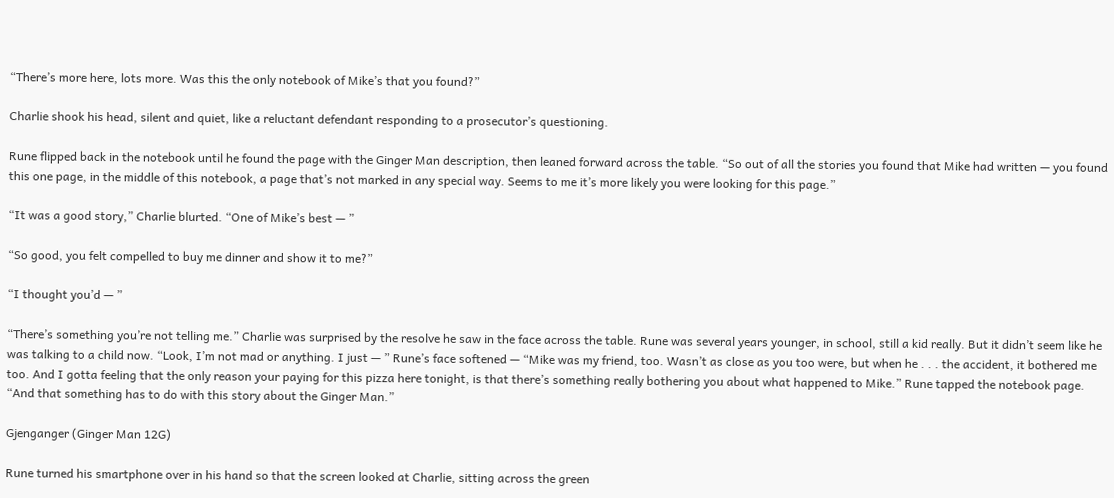“There’s more here, lots more. Was this the only notebook of Mike’s that you found?”

Charlie shook his head, silent and quiet, like a reluctant defendant responding to a prosecutor’s questioning.

Rune flipped back in the notebook until he found the page with the Ginger Man description, then leaned forward across the table. “So out of all the stories you found that Mike had written — you found this one page, in the middle of this notebook, a page that’s not marked in any special way. Seems to me it’s more likely you were looking for this page.”

“It was a good story,” Charlie blurted. “One of Mike’s best — ”

“So good, you felt compelled to buy me dinner and show it to me?”

“I thought you’d — ”

“There’s something you’re not telling me.” Charlie was surprised by the resolve he saw in the face across the table. Rune was several years younger, in school, still a kid really. But it didn’t seem like he was talking to a child now. “Look, I’m not mad or anything. I just — ” Rune’s face softened — “Mike was my friend, too. Wasn’t as close as you too were, but when he . . . the accident, it bothered me too. And I gotta feeling that the only reason your paying for this pizza here tonight, is that there’s something really bothering you about what happened to Mike.” Rune tapped the notebook page. “And that something has to do with this story about the Ginger Man.”

Gjenganger (Ginger Man 12G)

Rune turned his smartphone over in his hand so that the screen looked at Charlie, sitting across the green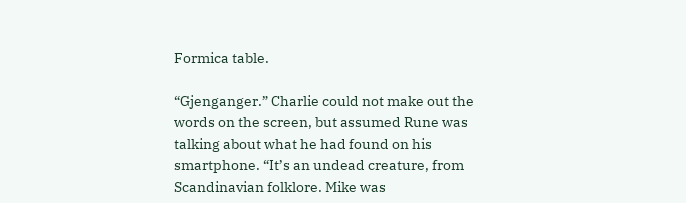Formica table.

“Gjenganger.” Charlie could not make out the words on the screen, but assumed Rune was talking about what he had found on his smartphone. “It’s an undead creature, from Scandinavian folklore. Mike was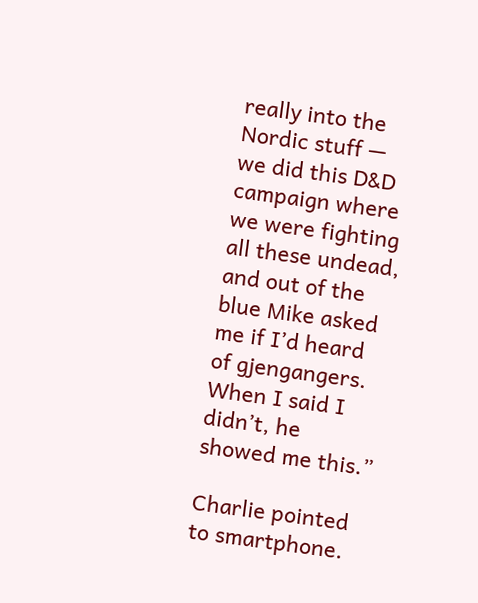really into the Nordic stuff — we did this D&D campaign where we were fighting all these undead, and out of the blue Mike asked me if I’d heard of gjengangers. When I said I didn’t, he showed me this.”

Charlie pointed to smartphone.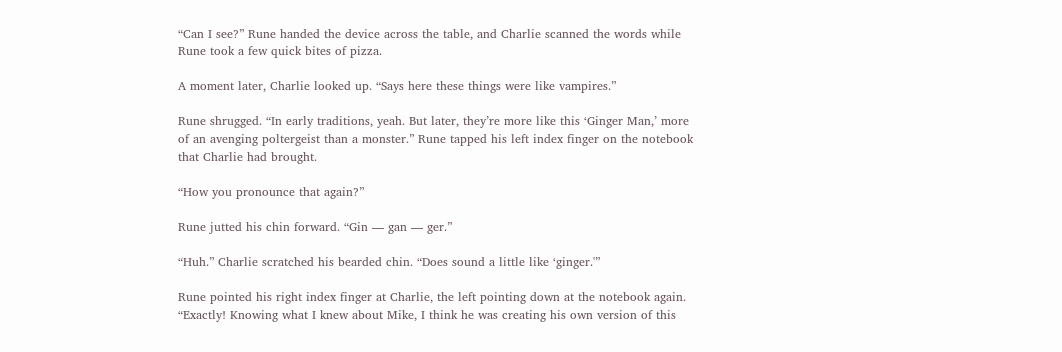“Can I see?” Rune handed the device across the table, and Charlie scanned the words while Rune took a few quick bites of pizza.

A moment later, Charlie looked up. “Says here these things were like vampires.”

Rune shrugged. “In early traditions, yeah. But later, they’re more like this ‘Ginger Man,’ more of an avenging poltergeist than a monster.” Rune tapped his left index finger on the notebook that Charlie had brought.

“How you pronounce that again?”

Rune jutted his chin forward. “Gin — gan — ger.”

“Huh.” Charlie scratched his bearded chin. “Does sound a little like ‘ginger.'”

Rune pointed his right index finger at Charlie, the left pointing down at the notebook again. “Exactly! Knowing what I knew about Mike, I think he was creating his own version of this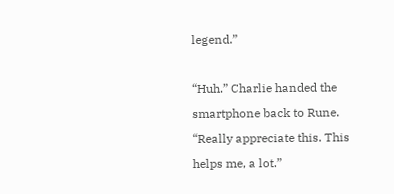legend.”

“Huh.” Charlie handed the smartphone back to Rune. “Really appreciate this. This helps me, a lot.”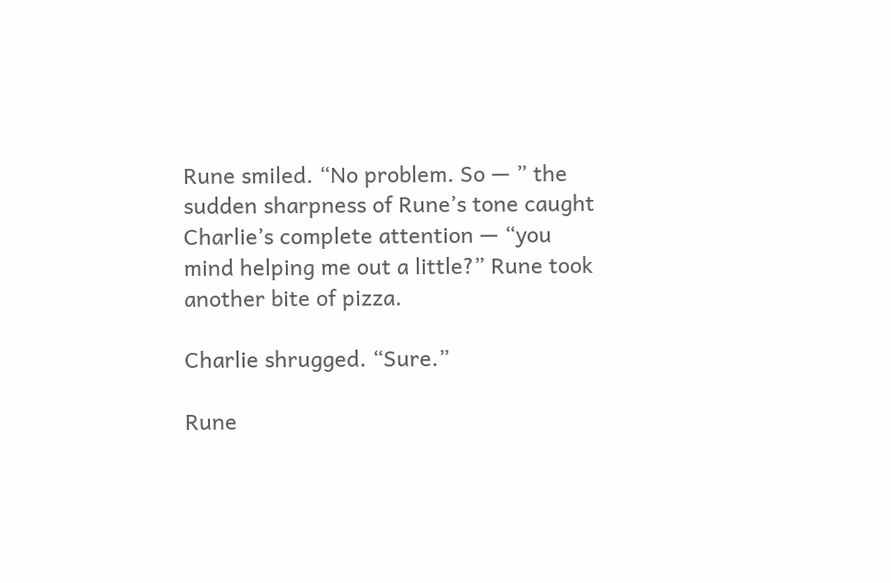Rune smiled. “No problem. So — ” the sudden sharpness of Rune’s tone caught Charlie’s complete attention — “you mind helping me out a little?” Rune took another bite of pizza.

Charlie shrugged. “Sure.”

Rune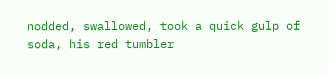nodded, swallowed, took a quick gulp of soda, his red tumbler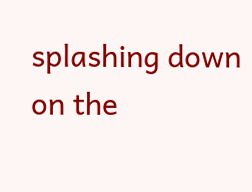splashing down on the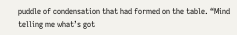puddle of condensation that had formed on the table. “Mind telling me what’s got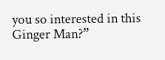you so interested in this Ginger Man?”